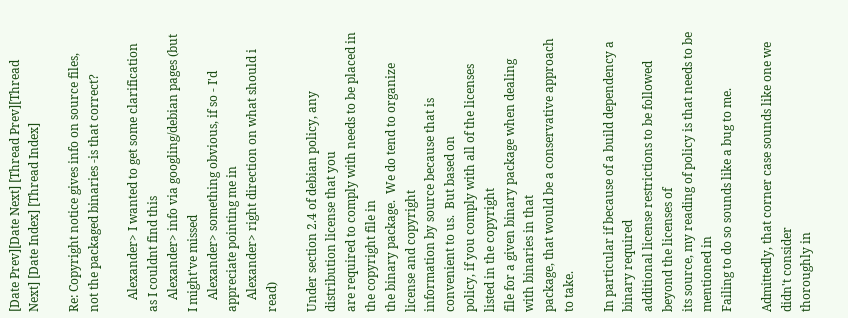[Date Prev][Date Next] [Thread Prev][Thread Next] [Date Index] [Thread Index]

Re: Copyright notice gives info on source files, not the packaged binaries -is that correct?

    Alexander> I wanted to get some clarification as I couldnt find this
    Alexander> info via googling/debian pages (but I might've missed
    Alexander> something obvious, if so - I'd appreciate pointing me in
    Alexander> right direction on what should i read)

Under section 2.4 of debian policy, any distribution license that you
are required to comply with needs to be placed in the copyright file in
the binary package.  We do tend to organize license and copyright
information by source because that is convenient to us.  But based on
policy, if you comply with all of the licenses listed in the copyright
file for a given binary package when dealing with binaries in that
package, that would be a conservative approach to take.

In particular if because of a build dependency a binary required
additional license restrictions to be followed beyond the licenses of
its source, my reading of policy is that needs to be mentioned in
Failing to do so sounds like a bug to me.

Admittedly, that corner case sounds like one we didn't consider
thoroughly in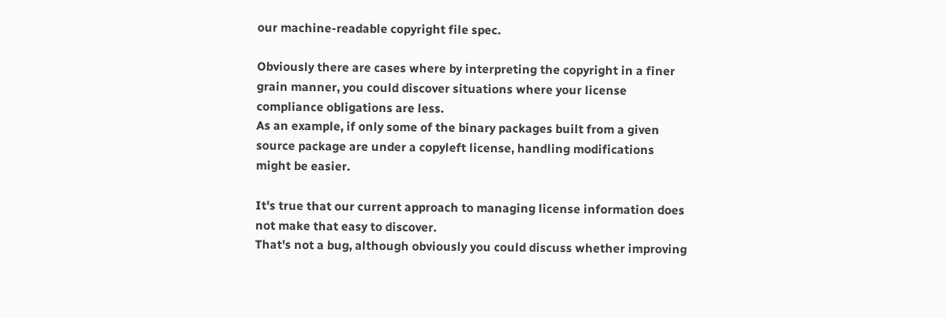our machine-readable copyright file spec.

Obviously there are cases where by interpreting the copyright in a finer
grain manner, you could discover situations where your license
compliance obligations are less.
As an example, if only some of the binary packages built from a given
source package are under a copyleft license, handling modifications
might be easier.

It's true that our current approach to managing license information does
not make that easy to discover.
That's not a bug, although obviously you could discuss whether improving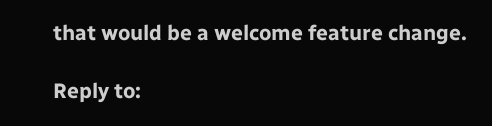that would be a welcome feature change.

Reply to: